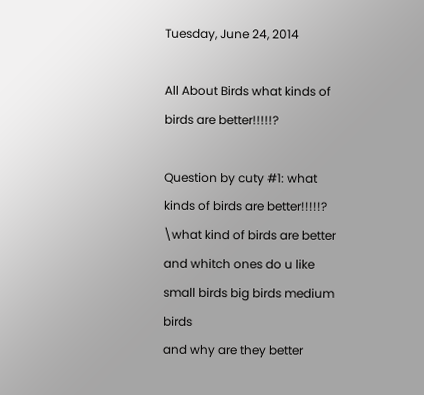Tuesday, June 24, 2014

All About Birds what kinds of birds are better!!!!!?

Question by cuty #1: what kinds of birds are better!!!!!?
\what kind of birds are better and whitch ones do u like
small birds big birds medium birds
and why are they better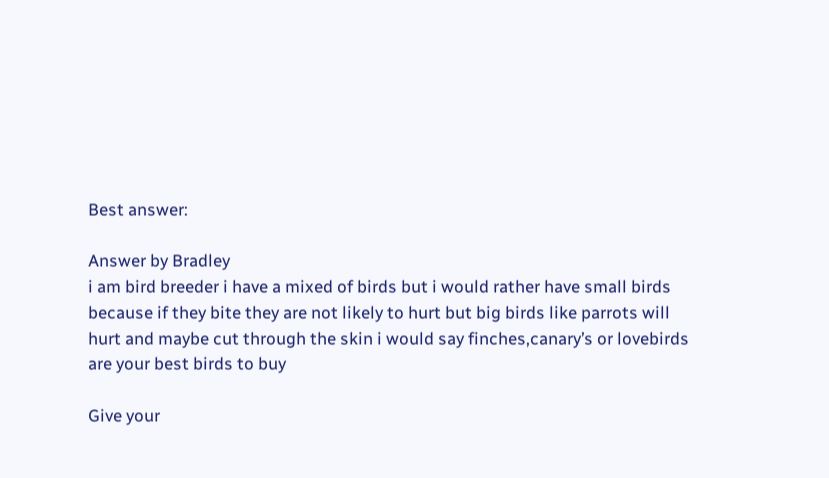Best answer:

Answer by Bradley
i am bird breeder i have a mixed of birds but i would rather have small birds because if they bite they are not likely to hurt but big birds like parrots will hurt and maybe cut through the skin i would say finches,canary’s or lovebirds are your best birds to buy

Give your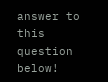answer to this question below!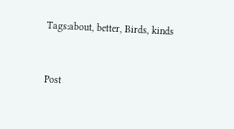Tags:about, better, Birds, kinds


Post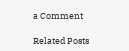a Comment

Related Posts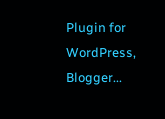Plugin for WordPress, Blogger...